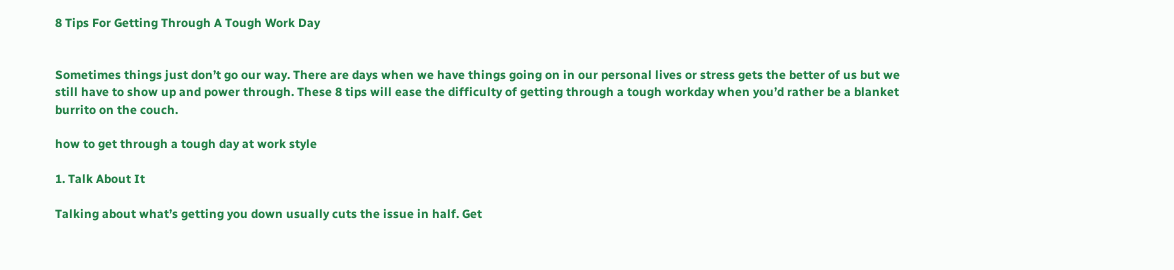8 Tips For Getting Through A Tough Work Day


Sometimes things just don’t go our way. There are days when we have things going on in our personal lives or stress gets the better of us but we still have to show up and power through. These 8 tips will ease the difficulty of getting through a tough workday when you’d rather be a blanket burrito on the couch.

how to get through a tough day at work style

1. Talk About It

Talking about what’s getting you down usually cuts the issue in half. Get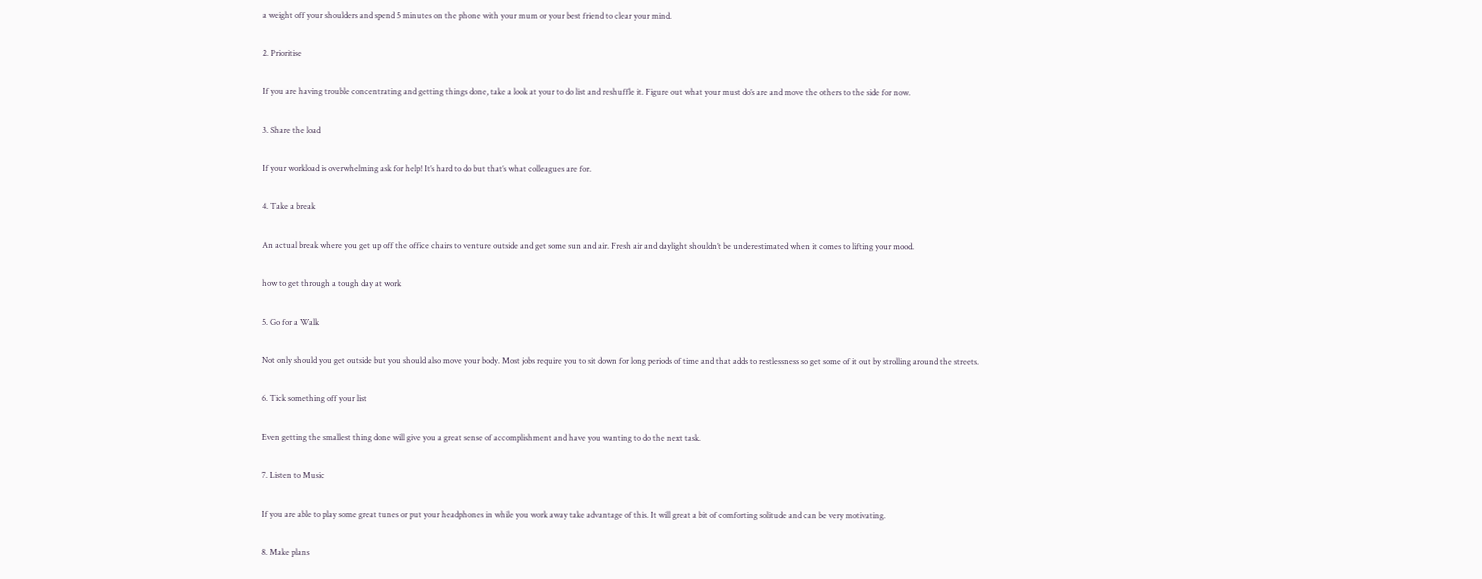a weight off your shoulders and spend 5 minutes on the phone with your mum or your best friend to clear your mind.

2. Prioritise

If you are having trouble concentrating and getting things done, take a look at your to do list and reshuffle it. Figure out what your must do’s are and move the others to the side for now.

3. Share the load

If your workload is overwhelming ask for help! It’s hard to do but that’s what colleagues are for.

4. Take a break

An actual break where you get up off the office chairs to venture outside and get some sun and air. Fresh air and daylight shouldn’t be underestimated when it comes to lifting your mood.

how to get through a tough day at work

5. Go for a Walk

Not only should you get outside but you should also move your body. Most jobs require you to sit down for long periods of time and that adds to restlessness so get some of it out by strolling around the streets.

6. Tick something off your list

Even getting the smallest thing done will give you a great sense of accomplishment and have you wanting to do the next task.

7. Listen to Music

If you are able to play some great tunes or put your headphones in while you work away take advantage of this. It will great a bit of comforting solitude and can be very motivating.

8. Make plans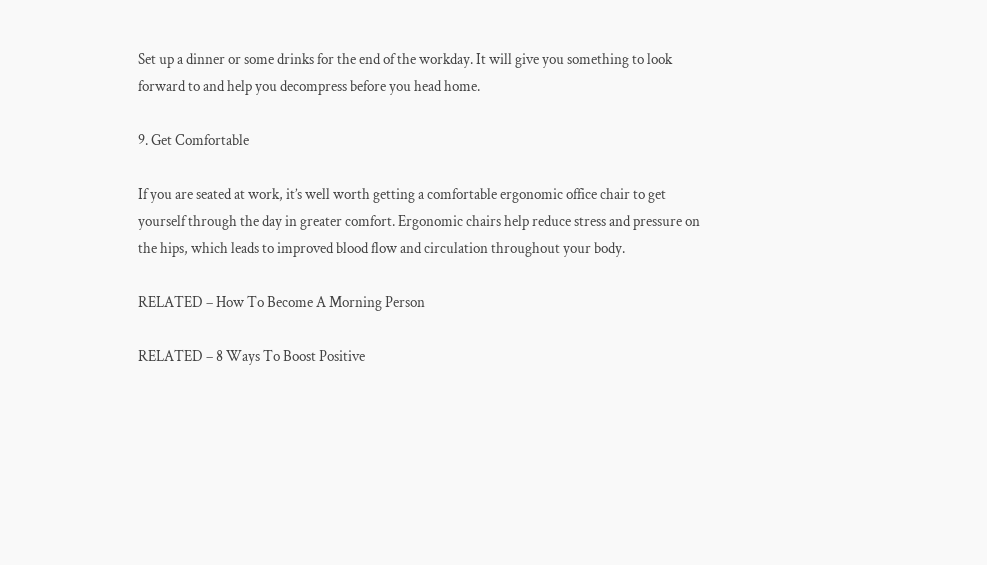Set up a dinner or some drinks for the end of the workday. It will give you something to look forward to and help you decompress before you head home.

9. Get Comfortable

If you are seated at work, it’s well worth getting a comfortable ergonomic office chair to get yourself through the day in greater comfort. Ergonomic chairs help reduce stress and pressure on the hips, which leads to improved blood flow and circulation throughout your body.

RELATED – How To Become A Morning Person

RELATED – 8 Ways To Boost Positive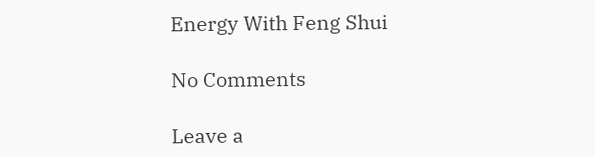Energy With Feng Shui

No Comments

Leave a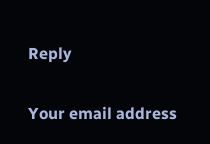Reply

Your email address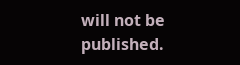will not be published.